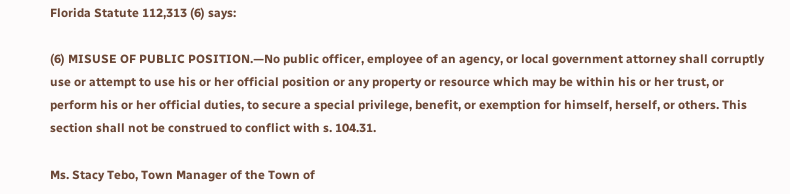Florida Statute 112,313 (6) says:

(6) MISUSE OF PUBLIC POSITION.—No public officer, employee of an agency, or local government attorney shall corruptly use or attempt to use his or her official position or any property or resource which may be within his or her trust, or perform his or her official duties, to secure a special privilege, benefit, or exemption for himself, herself, or others. This section shall not be construed to conflict with s. 104.31.

Ms. Stacy Tebo, Town Manager of the Town of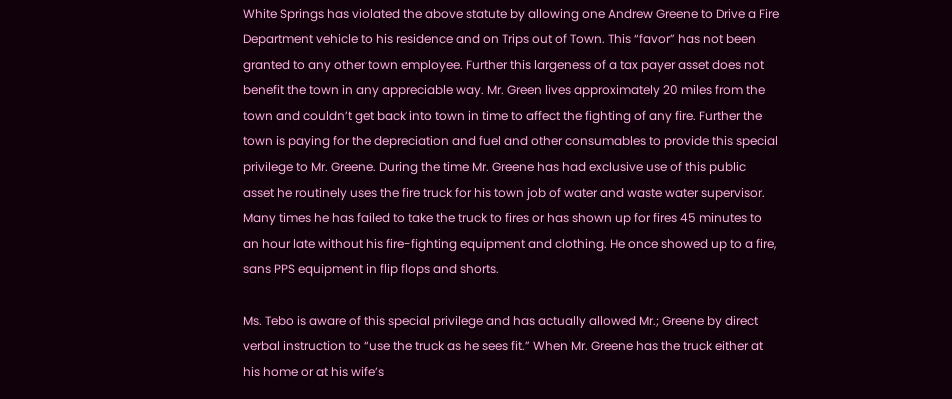White Springs has violated the above statute by allowing one Andrew Greene to Drive a Fire Department vehicle to his residence and on Trips out of Town. This “favor” has not been granted to any other town employee. Further this largeness of a tax payer asset does not benefit the town in any appreciable way. Mr. Green lives approximately 20 miles from the town and couldn’t get back into town in time to affect the fighting of any fire. Further the town is paying for the depreciation and fuel and other consumables to provide this special privilege to Mr. Greene. During the time Mr. Greene has had exclusive use of this public asset he routinely uses the fire truck for his town job of water and waste water supervisor. Many times he has failed to take the truck to fires or has shown up for fires 45 minutes to an hour late without his fire-fighting equipment and clothing. He once showed up to a fire, sans PPS equipment in flip flops and shorts.

Ms. Tebo is aware of this special privilege and has actually allowed Mr.; Greene by direct verbal instruction to “use the truck as he sees fit.” When Mr. Greene has the truck either at his home or at his wife’s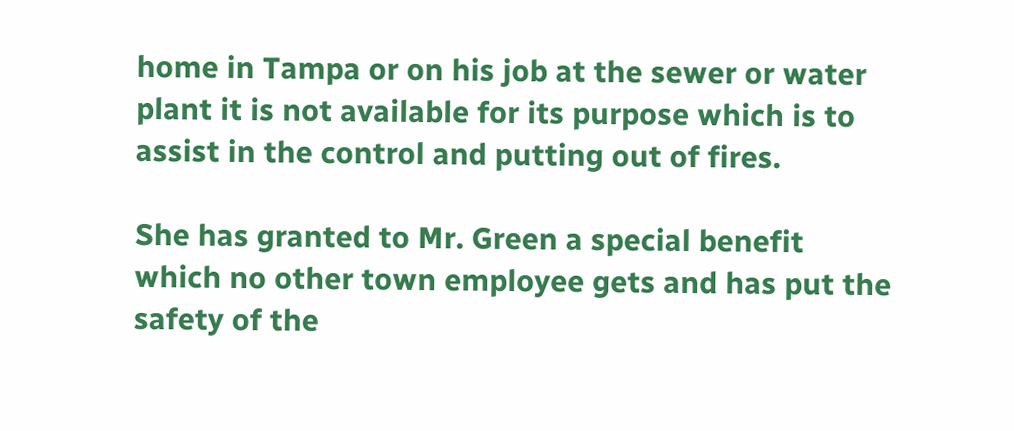home in Tampa or on his job at the sewer or water plant it is not available for its purpose which is to assist in the control and putting out of fires.

She has granted to Mr. Green a special benefit which no other town employee gets and has put the safety of the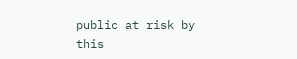public at risk by this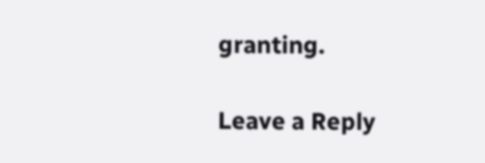granting.

Leave a Reply